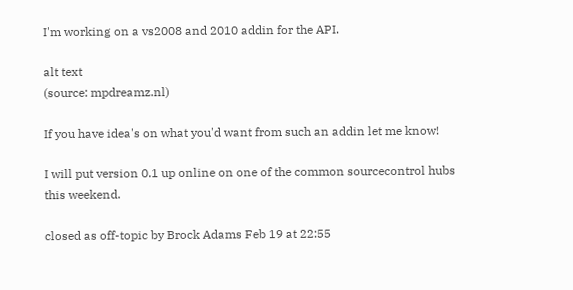I'm working on a vs2008 and 2010 addin for the API.

alt text
(source: mpdreamz.nl)

If you have idea's on what you'd want from such an addin let me know!

I will put version 0.1 up online on one of the common sourcecontrol hubs this weekend.

closed as off-topic by Brock Adams Feb 19 at 22:55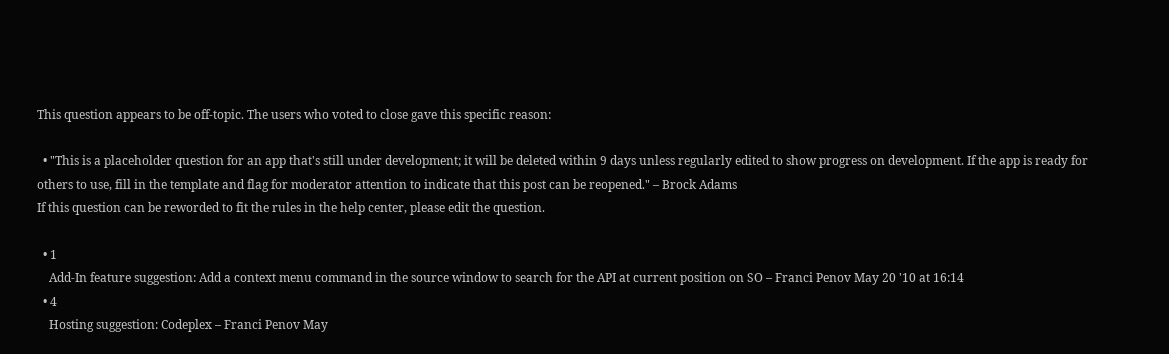This question appears to be off-topic. The users who voted to close gave this specific reason:

  • "This is a placeholder question for an app that's still under development; it will be deleted within 9 days unless regularly edited to show progress on development. If the app is ready for others to use, fill in the template and flag for moderator attention to indicate that this post can be reopened." – Brock Adams
If this question can be reworded to fit the rules in the help center, please edit the question.

  • 1
    Add-In feature suggestion: Add a context menu command in the source window to search for the API at current position on SO – Franci Penov May 20 '10 at 16:14
  • 4
    Hosting suggestion: Codeplex – Franci Penov May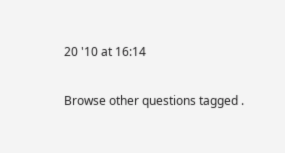20 '10 at 16:14

Browse other questions tagged .